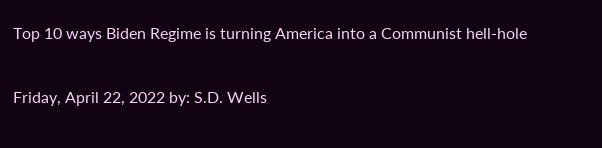Top 10 ways Biden Regime is turning America into a Communist hell-hole

Friday, April 22, 2022 by: S.D. Wells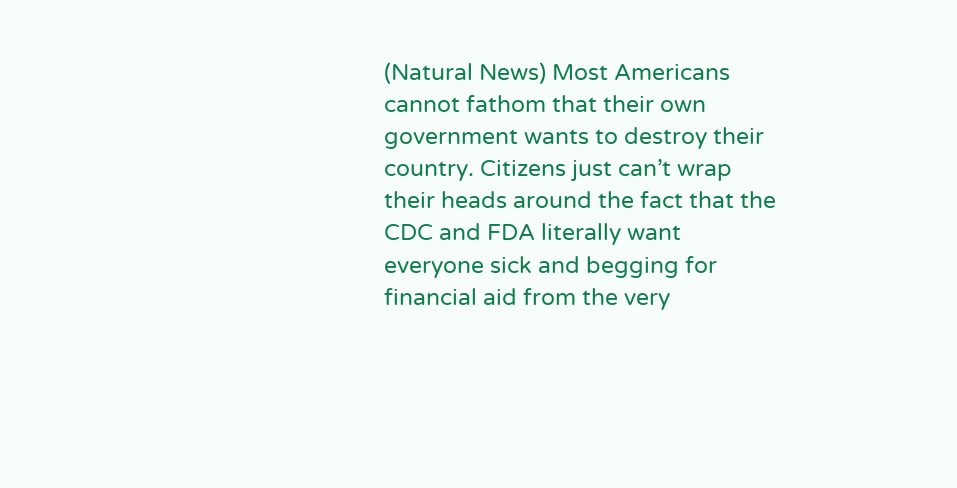(Natural News) Most Americans cannot fathom that their own government wants to destroy their country. Citizens just can’t wrap their heads around the fact that the CDC and FDA literally want everyone sick and begging for financial aid from the very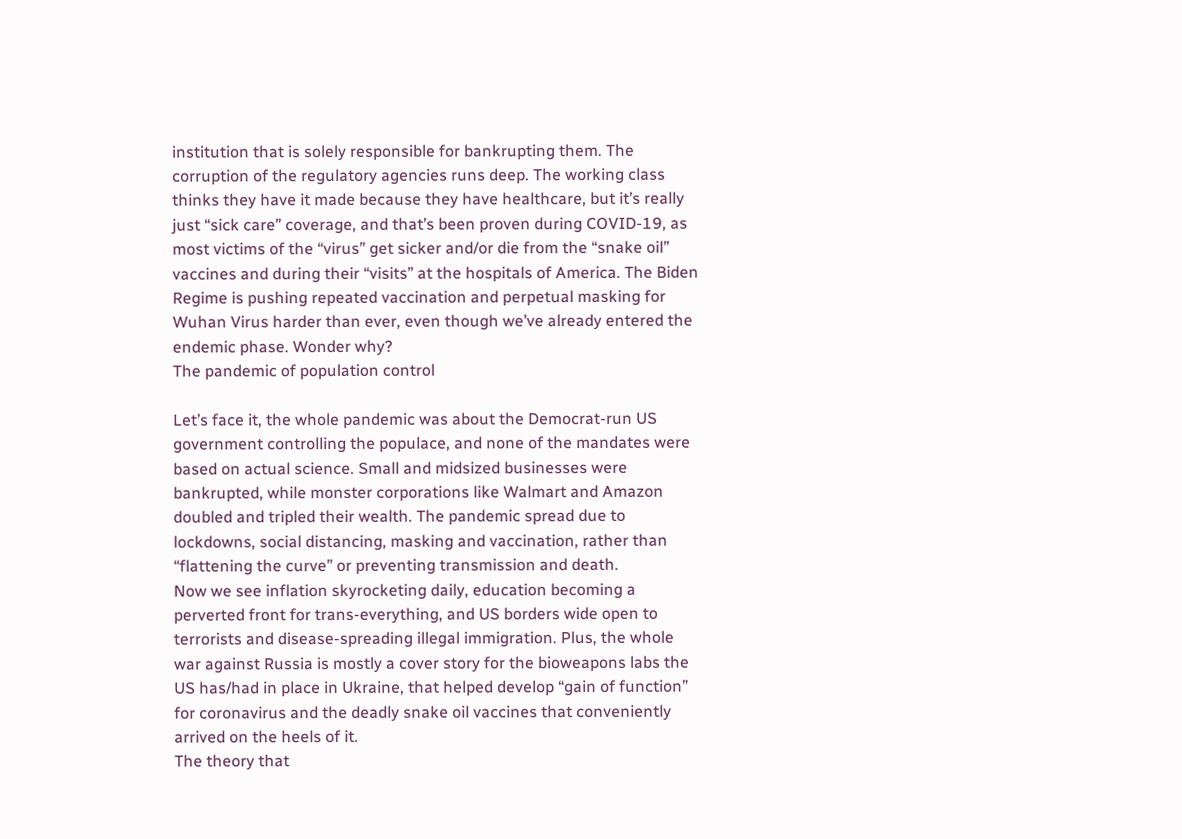institution that is solely responsible for bankrupting them. The corruption of the regulatory agencies runs deep. The working class thinks they have it made because they have healthcare, but it’s really just “sick care” coverage, and that’s been proven during COVID-19, as most victims of the “virus” get sicker and/or die from the “snake oil” vaccines and during their “visits” at the hospitals of America. The Biden Regime is pushing repeated vaccination and perpetual masking for Wuhan Virus harder than ever, even though we’ve already entered the endemic phase. Wonder why?
The pandemic of population control

Let’s face it, the whole pandemic was about the Democrat-run US government controlling the populace, and none of the mandates were based on actual science. Small and midsized businesses were bankrupted, while monster corporations like Walmart and Amazon doubled and tripled their wealth. The pandemic spread due to lockdowns, social distancing, masking and vaccination, rather than “flattening the curve” or preventing transmission and death.
Now we see inflation skyrocketing daily, education becoming a perverted front for trans-everything, and US borders wide open to terrorists and disease-spreading illegal immigration. Plus, the whole war against Russia is mostly a cover story for the bioweapons labs the US has/had in place in Ukraine, that helped develop “gain of function” for coronavirus and the deadly snake oil vaccines that conveniently arrived on the heels of it.
The theory that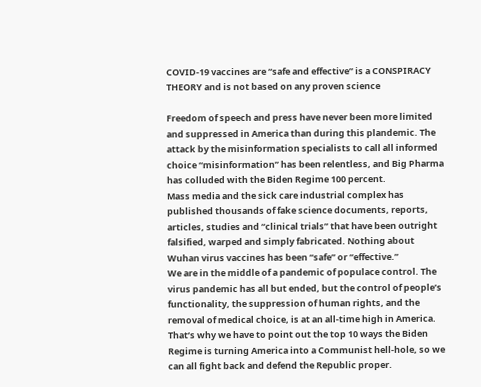COVID-19 vaccines are “safe and effective” is a CONSPIRACY THEORY and is not based on any proven science

Freedom of speech and press have never been more limited and suppressed in America than during this plandemic. The attack by the misinformation specialists to call all informed choice “misinformation” has been relentless, and Big Pharma has colluded with the Biden Regime 100 percent.
Mass media and the sick care industrial complex has published thousands of fake science documents, reports, articles, studies and “clinical trials” that have been outright falsified, warped and simply fabricated. Nothing about Wuhan virus vaccines has been “safe” or “effective.”
We are in the middle of a pandemic of populace control. The virus pandemic has all but ended, but the control of people’s functionality, the suppression of human rights, and the removal of medical choice, is at an all-time high in America. That’s why we have to point out the top 10 ways the Biden Regime is turning America into a Communist hell-hole, so we can all fight back and defend the Republic proper.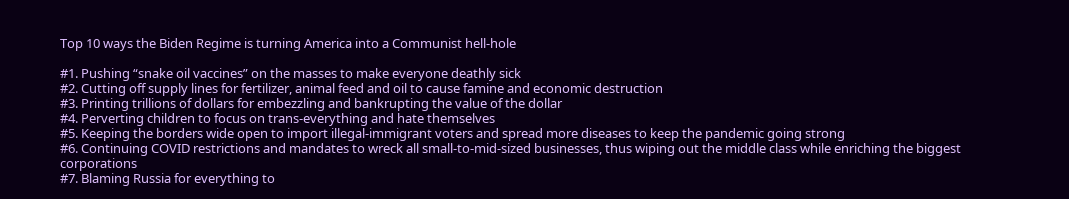Top 10 ways the Biden Regime is turning America into a Communist hell-hole

#1. Pushing “snake oil vaccines” on the masses to make everyone deathly sick
#2. Cutting off supply lines for fertilizer, animal feed and oil to cause famine and economic destruction
#3. Printing trillions of dollars for embezzling and bankrupting the value of the dollar
#4. Perverting children to focus on trans-everything and hate themselves
#5. Keeping the borders wide open to import illegal-immigrant voters and spread more diseases to keep the pandemic going strong
#6. Continuing COVID restrictions and mandates to wreck all small-to-mid-sized businesses, thus wiping out the middle class while enriching the biggest corporations
#7. Blaming Russia for everything to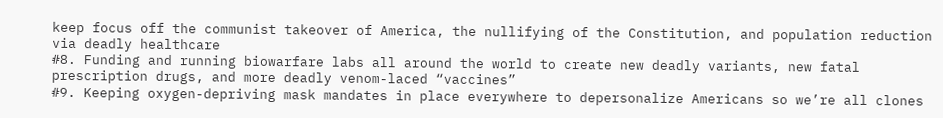keep focus off the communist takeover of America, the nullifying of the Constitution, and population reduction via deadly healthcare
#8. Funding and running biowarfare labs all around the world to create new deadly variants, new fatal prescription drugs, and more deadly venom-laced “vaccines”
#9. Keeping oxygen-depriving mask mandates in place everywhere to depersonalize Americans so we’re all clones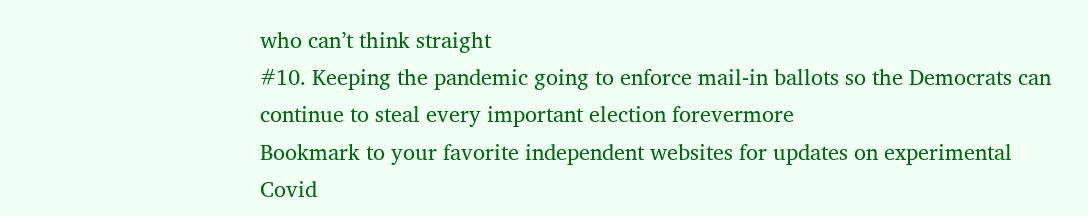who can’t think straight
#10. Keeping the pandemic going to enforce mail-in ballots so the Democrats can continue to steal every important election forevermore
Bookmark to your favorite independent websites for updates on experimental Covid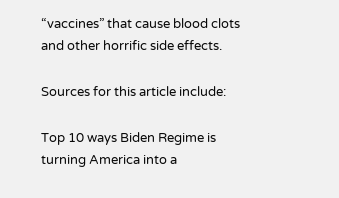“vaccines” that cause blood clots and other horrific side effects.

Sources for this article include:

Top 10 ways Biden Regime is turning America into a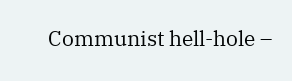Communist hell-hole –